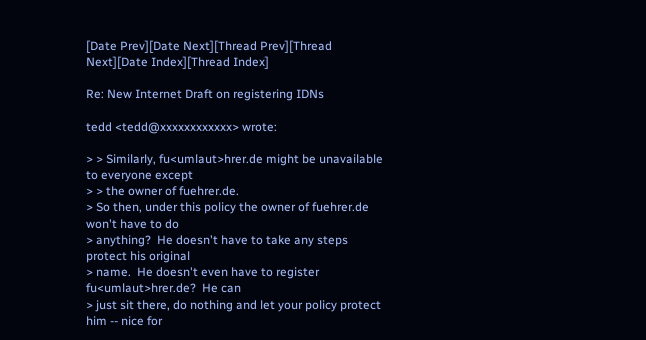[Date Prev][Date Next][Thread Prev][Thread Next][Date Index][Thread Index]

Re: New Internet Draft on registering IDNs

tedd <tedd@xxxxxxxxxxxx> wrote:

> > Similarly, fu<umlaut>hrer.de might be unavailable to everyone except
> > the owner of fuehrer.de.
> So then, under this policy the owner of fuehrer.de won't have to do
> anything?  He doesn't have to take any steps protect his original
> name.  He doesn't even have to register fu<umlaut>hrer.de?  He can
> just sit there, do nothing and let your policy protect him -- nice for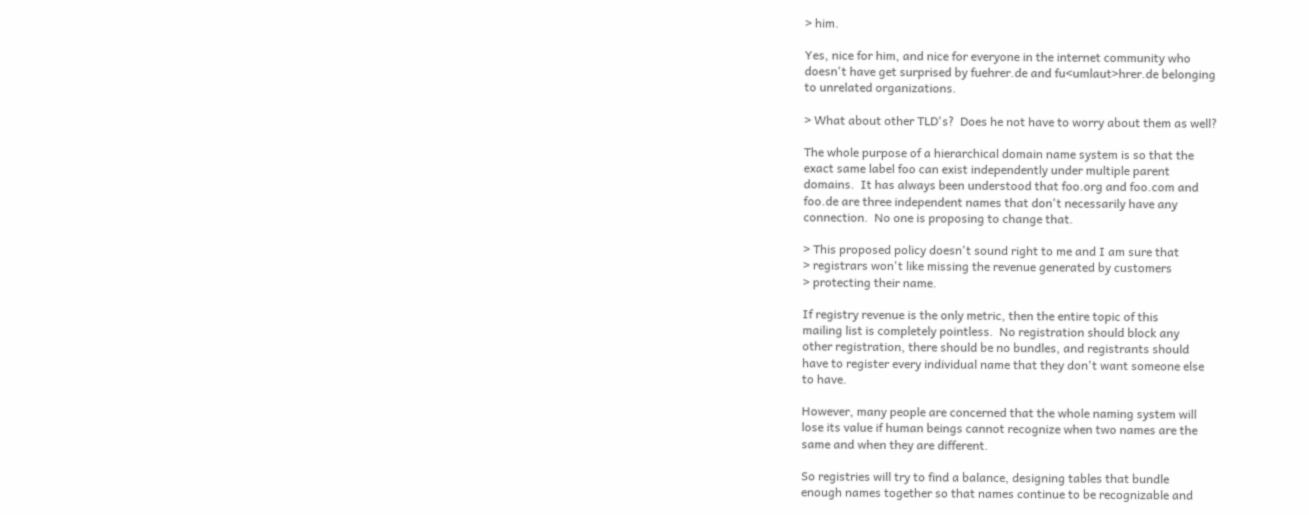> him.

Yes, nice for him, and nice for everyone in the internet community who
doesn't have get surprised by fuehrer.de and fu<umlaut>hrer.de belonging
to unrelated organizations.

> What about other TLD's?  Does he not have to worry about them as well?

The whole purpose of a hierarchical domain name system is so that the
exact same label foo can exist independently under multiple parent
domains.  It has always been understood that foo.org and foo.com and
foo.de are three independent names that don't necessarily have any
connection.  No one is proposing to change that.

> This proposed policy doesn't sound right to me and I am sure that
> registrars won't like missing the revenue generated by customers
> protecting their name.

If registry revenue is the only metric, then the entire topic of this
mailing list is completely pointless.  No registration should block any
other registration, there should be no bundles, and registrants should
have to register every individual name that they don't want someone else
to have.

However, many people are concerned that the whole naming system will
lose its value if human beings cannot recognize when two names are the
same and when they are different.

So registries will try to find a balance, designing tables that bundle
enough names together so that names continue to be recognizable and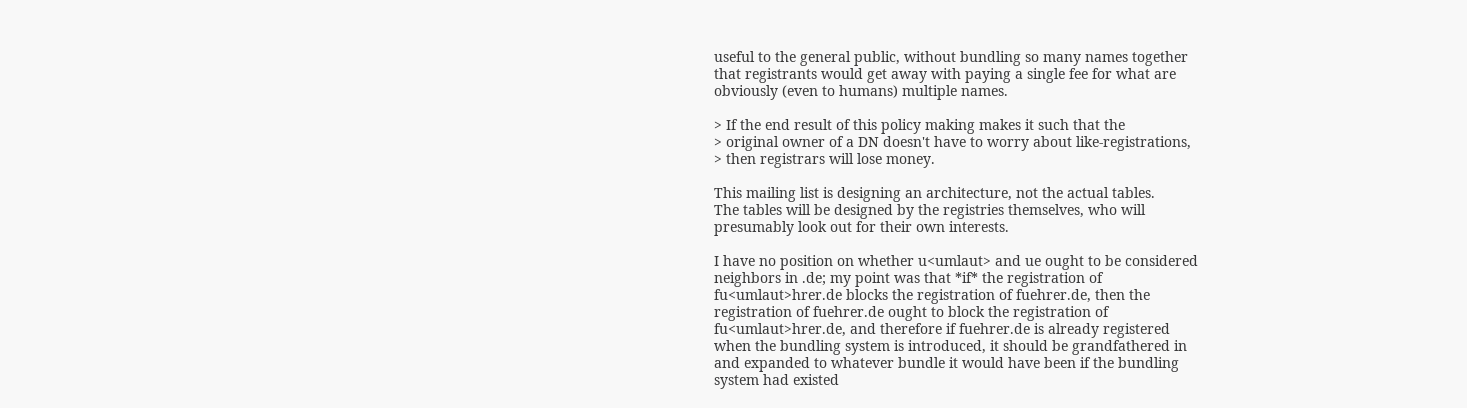useful to the general public, without bundling so many names together
that registrants would get away with paying a single fee for what are
obviously (even to humans) multiple names.

> If the end result of this policy making makes it such that the
> original owner of a DN doesn't have to worry about like-registrations,
> then registrars will lose money.

This mailing list is designing an architecture, not the actual tables.
The tables will be designed by the registries themselves, who will
presumably look out for their own interests.

I have no position on whether u<umlaut> and ue ought to be considered
neighbors in .de; my point was that *if* the registration of
fu<umlaut>hrer.de blocks the registration of fuehrer.de, then the
registration of fuehrer.de ought to block the registration of
fu<umlaut>hrer.de, and therefore if fuehrer.de is already registered
when the bundling system is introduced, it should be grandfathered in
and expanded to whatever bundle it would have been if the bundling
system had existed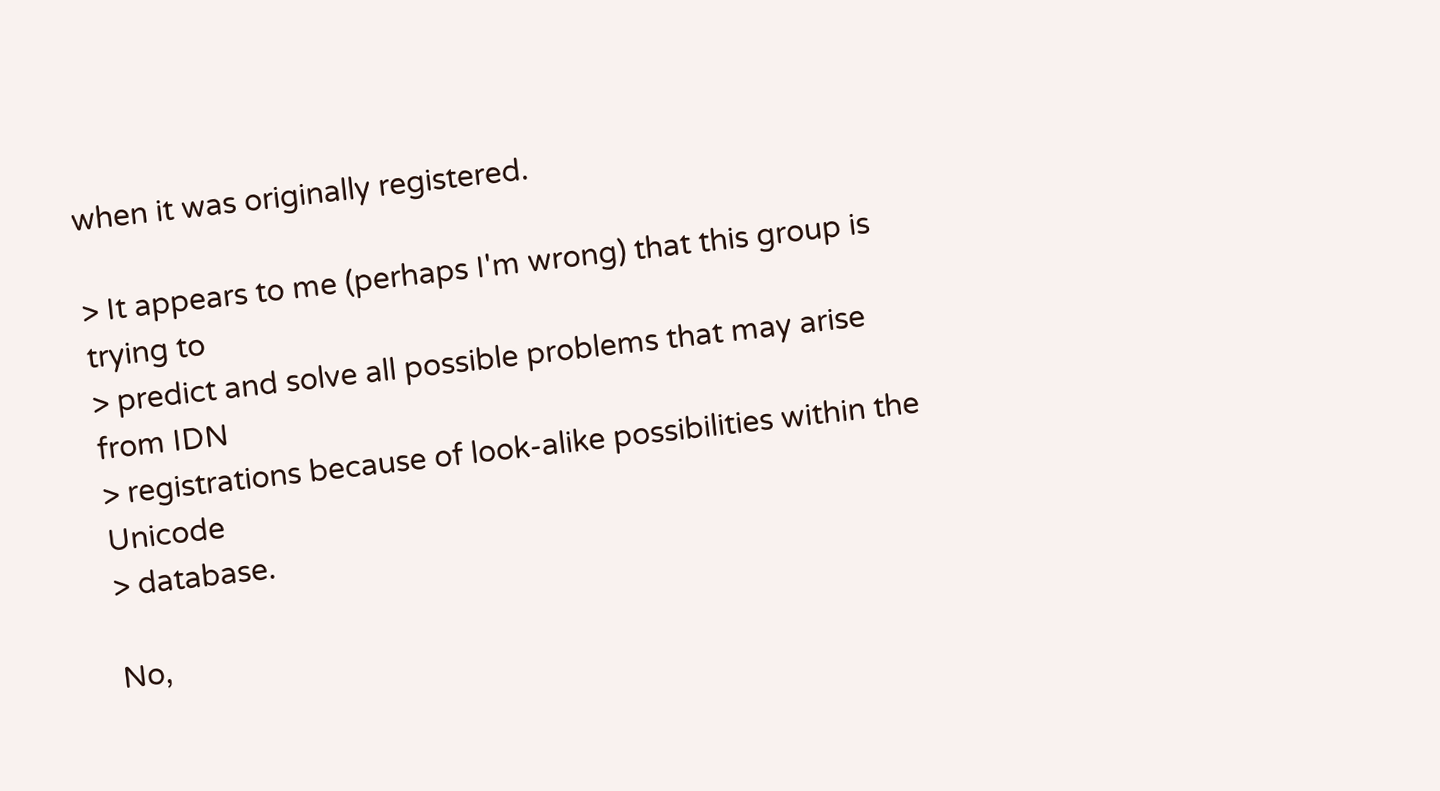when it was originally registered.

> It appears to me (perhaps I'm wrong) that this group is trying to
> predict and solve all possible problems that may arise from IDN
> registrations because of look-alike possibilities within the Unicode
> database.

No,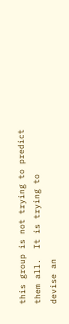this group is not trying to predict them all.  It is trying to
devise an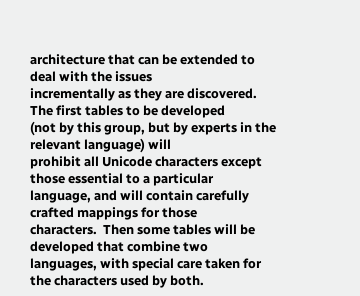architecture that can be extended to deal with the issues
incrementally as they are discovered.  The first tables to be developed
(not by this group, but by experts in the relevant language) will
prohibit all Unicode characters except those essential to a particular
language, and will contain carefully crafted mappings for those
characters.  Then some tables will be developed that combine two
languages, with special care taken for the characters used by both.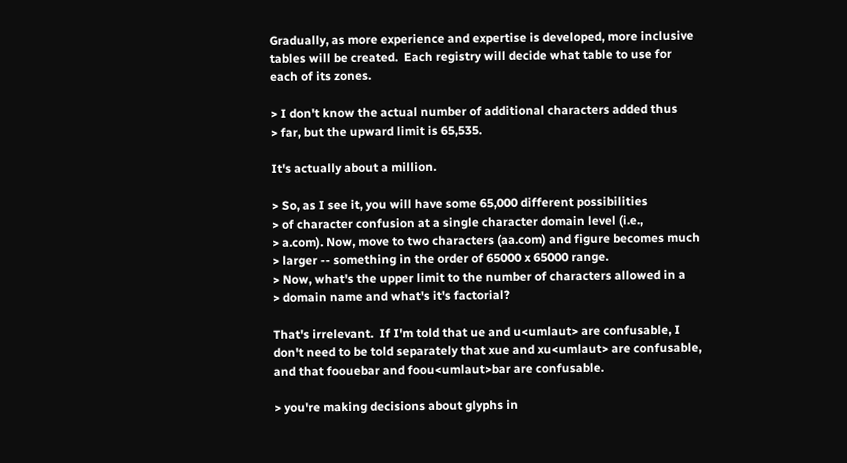Gradually, as more experience and expertise is developed, more inclusive
tables will be created.  Each registry will decide what table to use for
each of its zones.

> I don't know the actual number of additional characters added thus
> far, but the upward limit is 65,535.

It's actually about a million.

> So, as I see it, you will have some 65,000 different possibilities
> of character confusion at a single character domain level (i.e.,
> a.com). Now, move to two characters (aa.com) and figure becomes much
> larger -- something in the order of 65000 x 65000 range.
> Now, what's the upper limit to the number of characters allowed in a
> domain name and what's it's factorial?

That's irrelevant.  If I'm told that ue and u<umlaut> are confusable, I
don't need to be told separately that xue and xu<umlaut> are confusable,
and that foouebar and foou<umlaut>bar are confusable.

> you're making decisions about glyphs in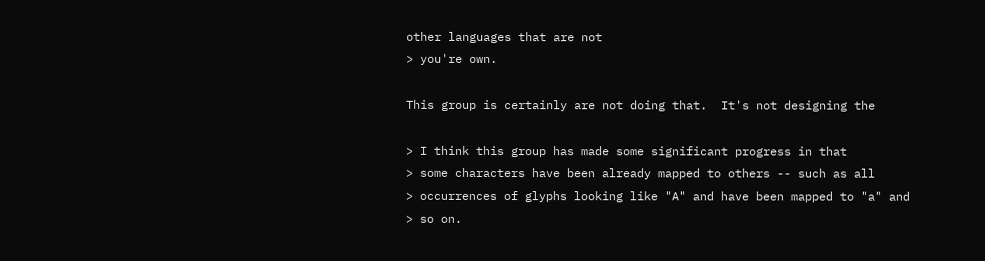other languages that are not
> you're own.

This group is certainly are not doing that.  It's not designing the

> I think this group has made some significant progress in that
> some characters have been already mapped to others -- such as all
> occurrences of glyphs looking like "A" and have been mapped to "a" and
> so on.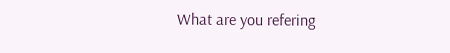What are you refering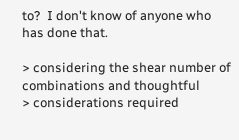to?  I don't know of anyone who has done that.

> considering the shear number of combinations and thoughtful
> considerations required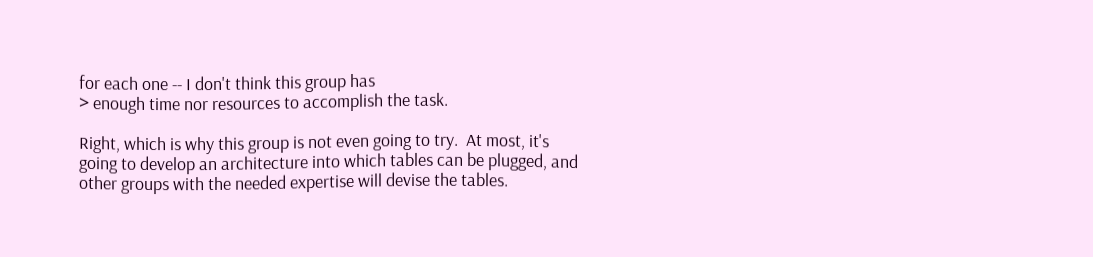for each one -- I don't think this group has
> enough time nor resources to accomplish the task.

Right, which is why this group is not even going to try.  At most, it's
going to develop an architecture into which tables can be plugged, and
other groups with the needed expertise will devise the tables.